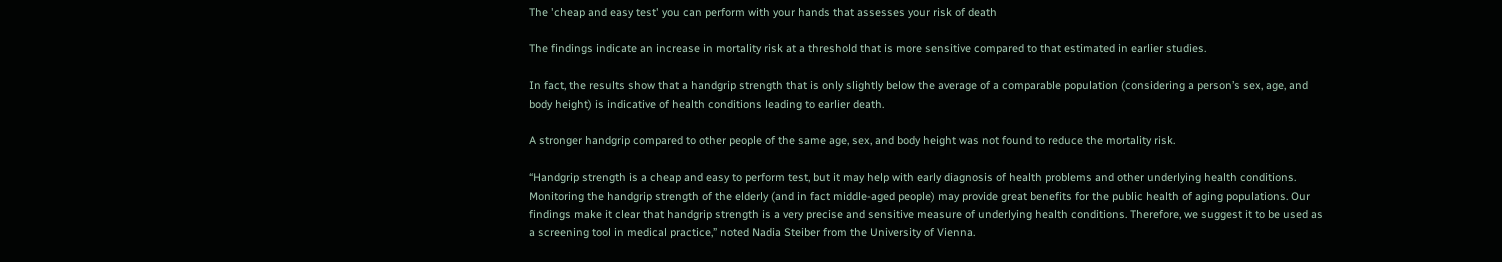The 'cheap and easy test' you can perform with your hands that assesses your risk of death

The findings indicate an increase in mortality risk at a threshold that is more sensitive compared to that estimated in earlier studies.

In fact, the results show that a handgrip strength that is only slightly below the average of a comparable population (considering a person’s sex, age, and body height) is indicative of health conditions leading to earlier death.

A stronger handgrip compared to other people of the same age, sex, and body height was not found to reduce the mortality risk.

“Handgrip strength is a cheap and easy to perform test, but it may help with early diagnosis of health problems and other underlying health conditions. Monitoring the handgrip strength of the elderly (and in fact middle-aged people) may provide great benefits for the public health of aging populations. Our findings make it clear that handgrip strength is a very precise and sensitive measure of underlying health conditions. Therefore, we suggest it to be used as a screening tool in medical practice,” noted Nadia Steiber from the University of Vienna.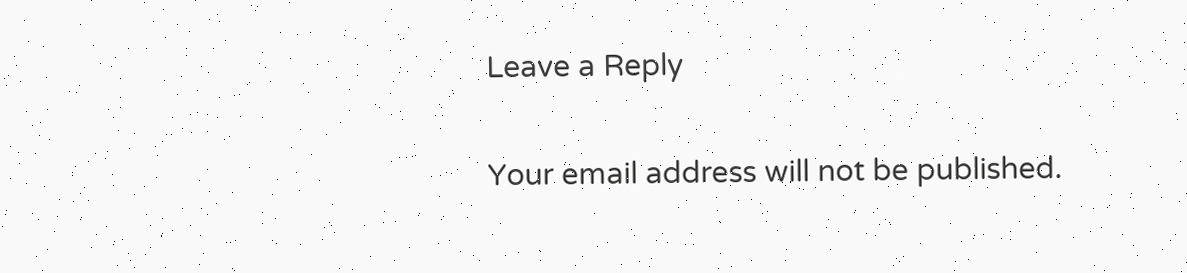Leave a Reply

Your email address will not be published.